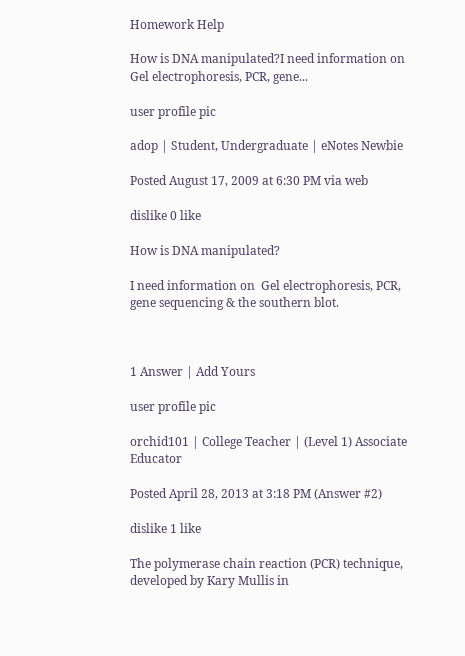Homework Help

How is DNA manipulated?I need information on  Gel electrophoresis, PCR, gene...

user profile pic

adop | Student, Undergraduate | eNotes Newbie

Posted August 17, 2009 at 6:30 PM via web

dislike 0 like

How is DNA manipulated?

I need information on  Gel electrophoresis, PCR, gene sequencing & the southern blot.



1 Answer | Add Yours

user profile pic

orchid101 | College Teacher | (Level 1) Associate Educator

Posted April 28, 2013 at 3:18 PM (Answer #2)

dislike 1 like

The polymerase chain reaction (PCR) technique, developed by Kary Mullis in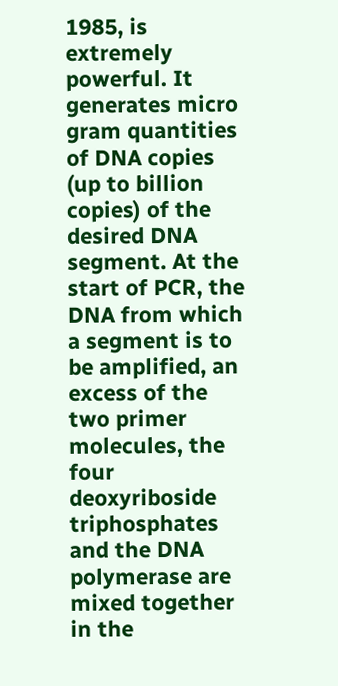1985, is extremely powerful. It generates micro gram quantities of DNA copies (up to billion copies) of the desired DNA segment. At the start of PCR, the DNA from which a segment is to be amplified, an excess of the two primer molecules, the four deoxyriboside triphosphates and the DNA polymerase are mixed together in the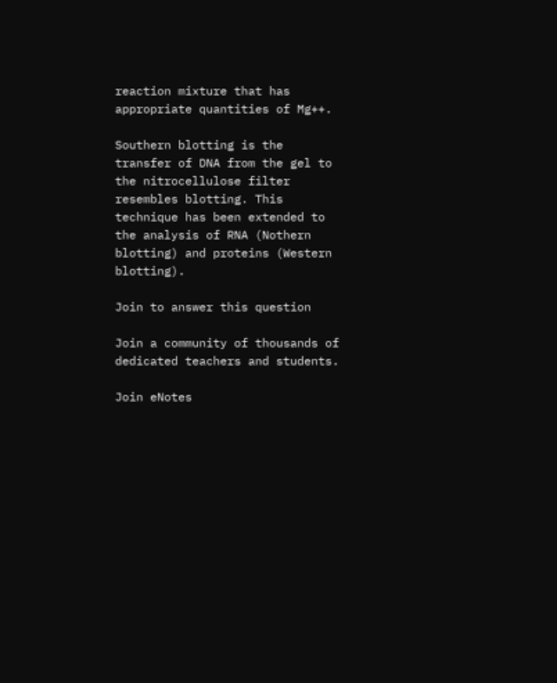reaction mixture that has appropriate quantities of Mg++.

Southern blotting is the transfer of DNA from the gel to the nitrocellulose filter resembles blotting. This technique has been extended to the analysis of RNA (Nothern blotting) and proteins (Western blotting).

Join to answer this question

Join a community of thousands of dedicated teachers and students.

Join eNotes